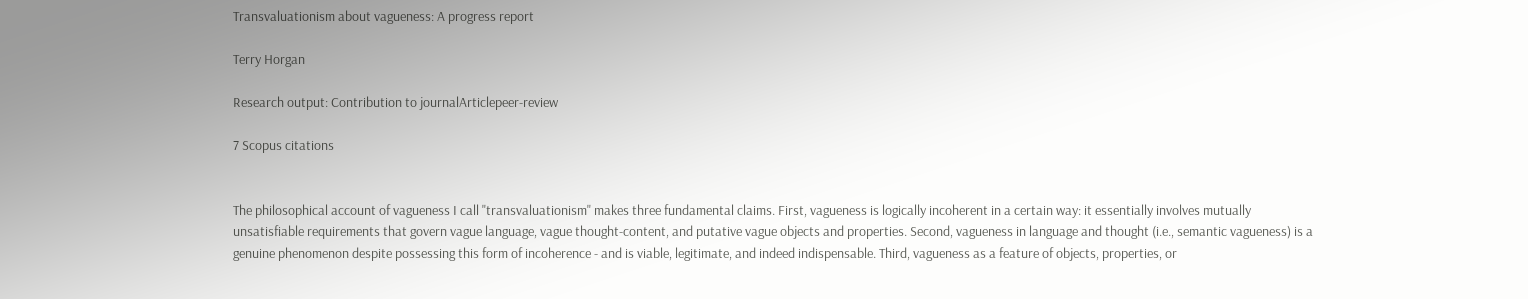Transvaluationism about vagueness: A progress report

Terry Horgan

Research output: Contribution to journalArticlepeer-review

7 Scopus citations


The philosophical account of vagueness I call "transvaluationism" makes three fundamental claims. First, vagueness is logically incoherent in a certain way: it essentially involves mutually unsatisfiable requirements that govern vague language, vague thought-content, and putative vague objects and properties. Second, vagueness in language and thought (i.e., semantic vagueness) is a genuine phenomenon despite possessing this form of incoherence - and is viable, legitimate, and indeed indispensable. Third, vagueness as a feature of objects, properties, or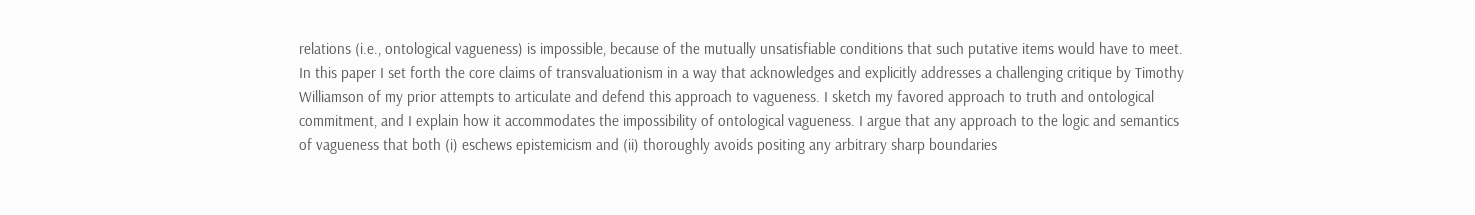relations (i.e., ontological vagueness) is impossible, because of the mutually unsatisfiable conditions that such putative items would have to meet. In this paper I set forth the core claims of transvaluationism in a way that acknowledges and explicitly addresses a challenging critique by Timothy Williamson of my prior attempts to articulate and defend this approach to vagueness. I sketch my favored approach to truth and ontological commitment, and I explain how it accommodates the impossibility of ontological vagueness. I argue that any approach to the logic and semantics of vagueness that both (i) eschews epistemicism and (ii) thoroughly avoids positing any arbitrary sharp boundaries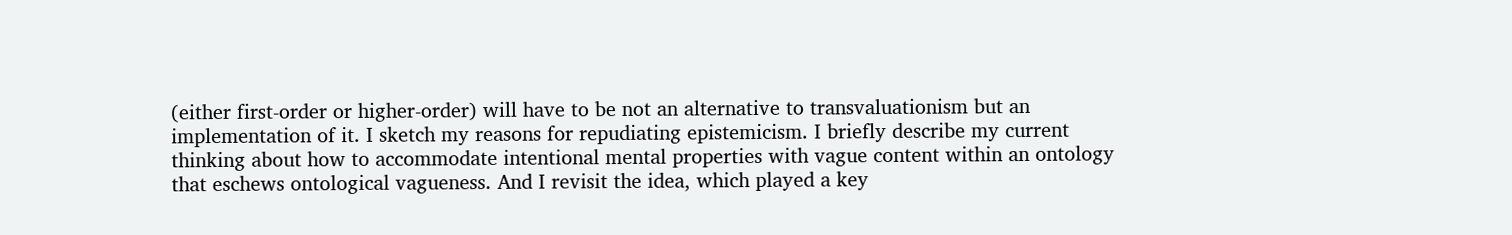(either first-order or higher-order) will have to be not an alternative to transvaluationism but an implementation of it. I sketch my reasons for repudiating epistemicism. I briefly describe my current thinking about how to accommodate intentional mental properties with vague content within an ontology that eschews ontological vagueness. And I revisit the idea, which played a key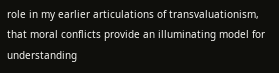role in my earlier articulations of transvaluationism, that moral conflicts provide an illuminating model for understanding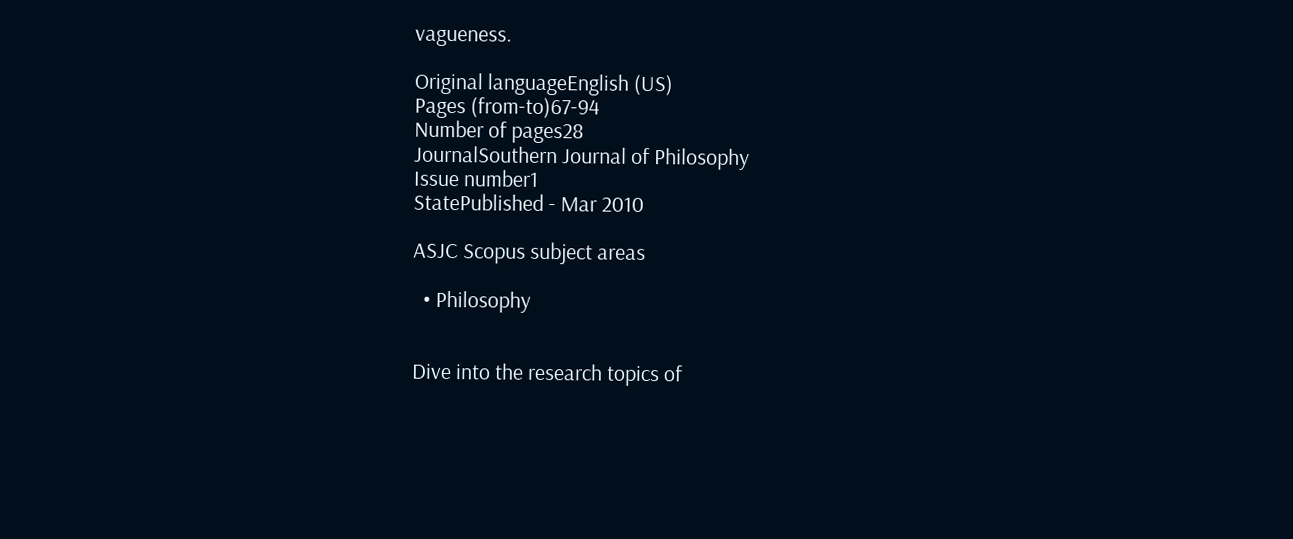vagueness.

Original languageEnglish (US)
Pages (from-to)67-94
Number of pages28
JournalSouthern Journal of Philosophy
Issue number1
StatePublished - Mar 2010

ASJC Scopus subject areas

  • Philosophy


Dive into the research topics of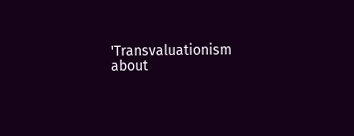'Transvaluationism about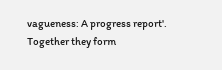vagueness: A progress report'. Together they form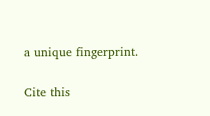a unique fingerprint.

Cite this